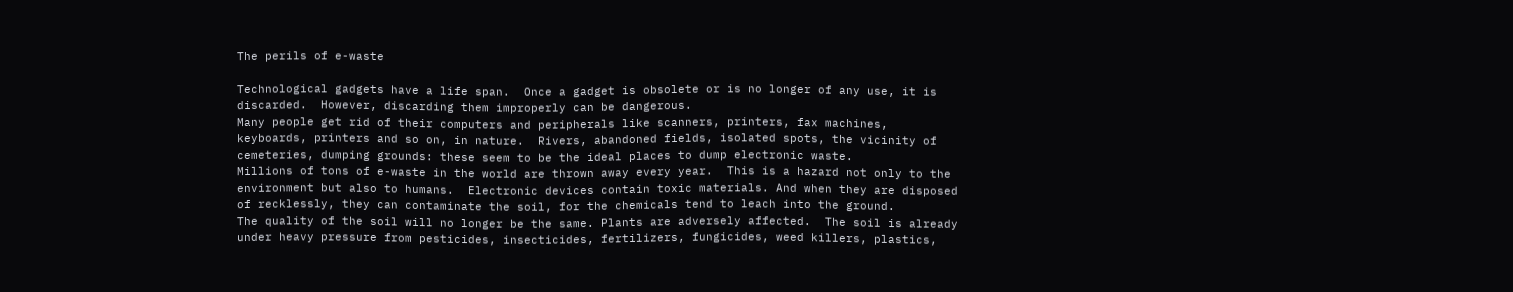The perils of e-waste

Technological gadgets have a life span.  Once a gadget is obsolete or is no longer of any use, it is discarded.  However, discarding them improperly can be dangerous.
Many people get rid of their computers and peripherals like scanners, printers, fax machines, keyboards, printers and so on, in nature.  Rivers, abandoned fields, isolated spots, the vicinity of cemeteries, dumping grounds: these seem to be the ideal places to dump electronic waste.
Millions of tons of e-waste in the world are thrown away every year.  This is a hazard not only to the environment but also to humans.  Electronic devices contain toxic materials. And when they are disposed of recklessly, they can contaminate the soil, for the chemicals tend to leach into the ground.
The quality of the soil will no longer be the same. Plants are adversely affected.  The soil is already under heavy pressure from pesticides, insecticides, fertilizers, fungicides, weed killers, plastics,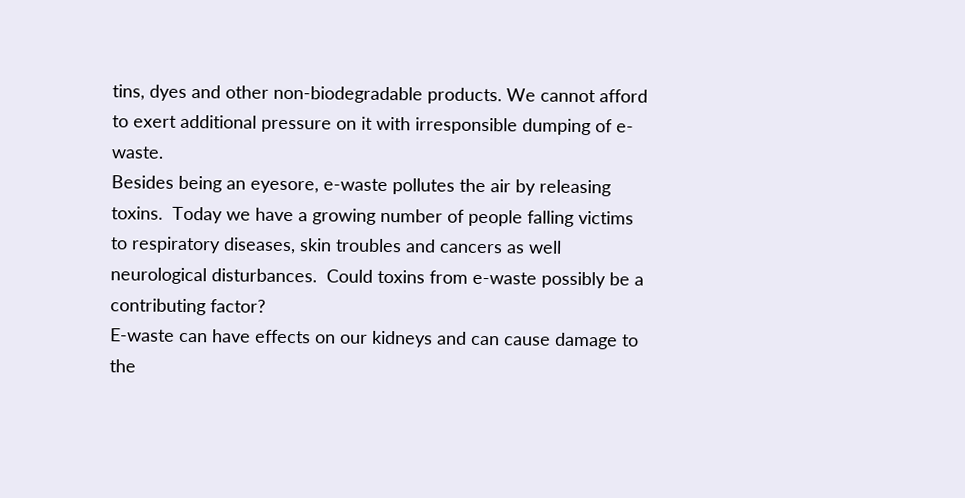tins, dyes and other non-biodegradable products. We cannot afford to exert additional pressure on it with irresponsible dumping of e-waste.
Besides being an eyesore, e-waste pollutes the air by releasing toxins.  Today we have a growing number of people falling victims to respiratory diseases, skin troubles and cancers as well neurological disturbances.  Could toxins from e-waste possibly be a contributing factor?
E-waste can have effects on our kidneys and can cause damage to the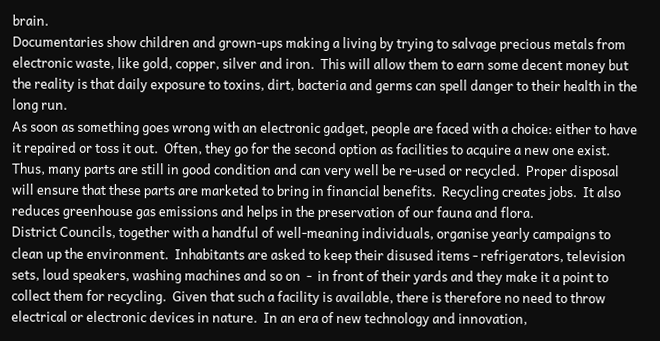brain.
Documentaries show children and grown-ups making a living by trying to salvage precious metals from electronic waste, like gold, copper, silver and iron.  This will allow them to earn some decent money but the reality is that daily exposure to toxins, dirt, bacteria and germs can spell danger to their health in the long run.
As soon as something goes wrong with an electronic gadget, people are faced with a choice: either to have it repaired or toss it out.  Often, they go for the second option as facilities to acquire a new one exist.
Thus, many parts are still in good condition and can very well be re-used or recycled.  Proper disposal will ensure that these parts are marketed to bring in financial benefits.  Recycling creates jobs.  It also reduces greenhouse gas emissions and helps in the preservation of our fauna and flora.
District Councils, together with a handful of well-meaning individuals, organise yearly campaigns to clean up the environment.  Inhabitants are asked to keep their disused items - refrigerators, television sets, loud speakers, washing machines and so on  -  in front of their yards and they make it a point to collect them for recycling.  Given that such a facility is available, there is therefore no need to throw electrical or electronic devices in nature.  In an era of new technology and innovation,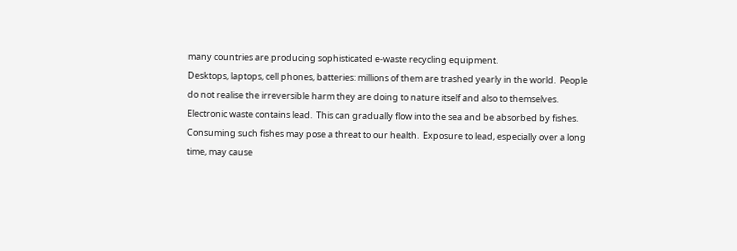many countries are producing sophisticated e-waste recycling equipment.
Desktops, laptops, cell phones, batteries: millions of them are trashed yearly in the world.  People do not realise the irreversible harm they are doing to nature itself and also to themselves.  Electronic waste contains lead.  This can gradually flow into the sea and be absorbed by fishes.  Consuming such fishes may pose a threat to our health.  Exposure to lead, especially over a long time, may cause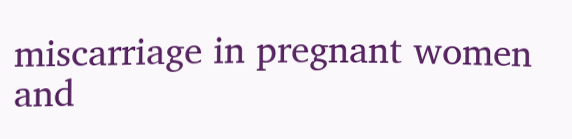miscarriage in pregnant women and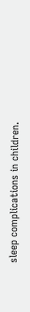sleep complications in children.